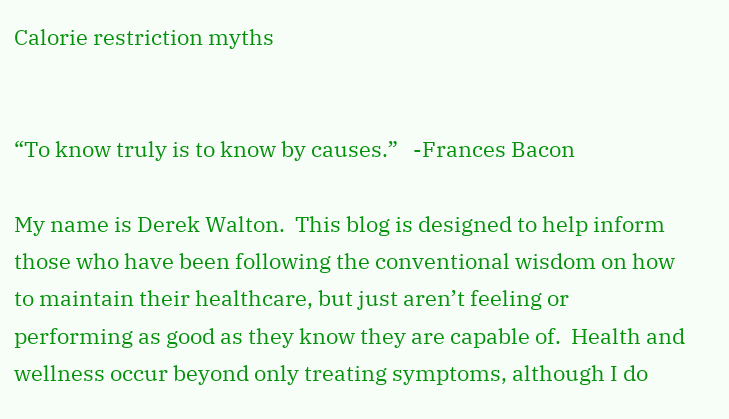Calorie restriction myths


“To know truly is to know by causes.”   -Frances Bacon

My name is Derek Walton.  This blog is designed to help inform those who have been following the conventional wisdom on how to maintain their healthcare, but just aren’t feeling or performing as good as they know they are capable of.  Health and wellness occur beyond only treating symptoms, although I do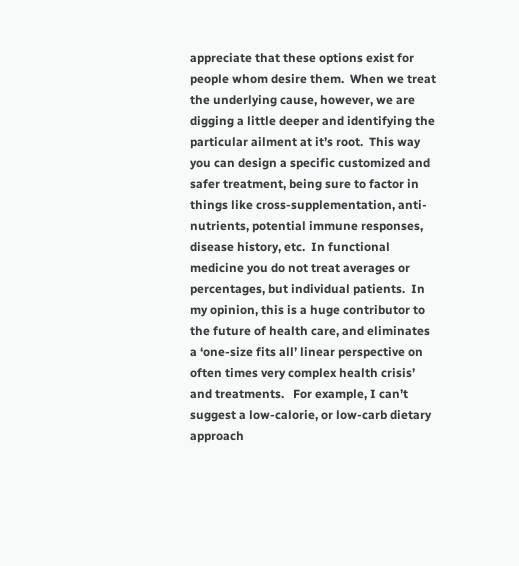appreciate that these options exist for people whom desire them.  When we treat the underlying cause, however, we are digging a little deeper and identifying the particular ailment at it’s root.  This way you can design a specific customized and safer treatment, being sure to factor in things like cross-supplementation, anti-nutrients, potential immune responses,  disease history, etc.  In functional medicine you do not treat averages or percentages, but individual patients.  In my opinion, this is a huge contributor to the future of health care, and eliminates a ‘one-size fits all’ linear perspective on often times very complex health crisis’ and treatments.   For example, I can’t suggest a low-calorie, or low-carb dietary approach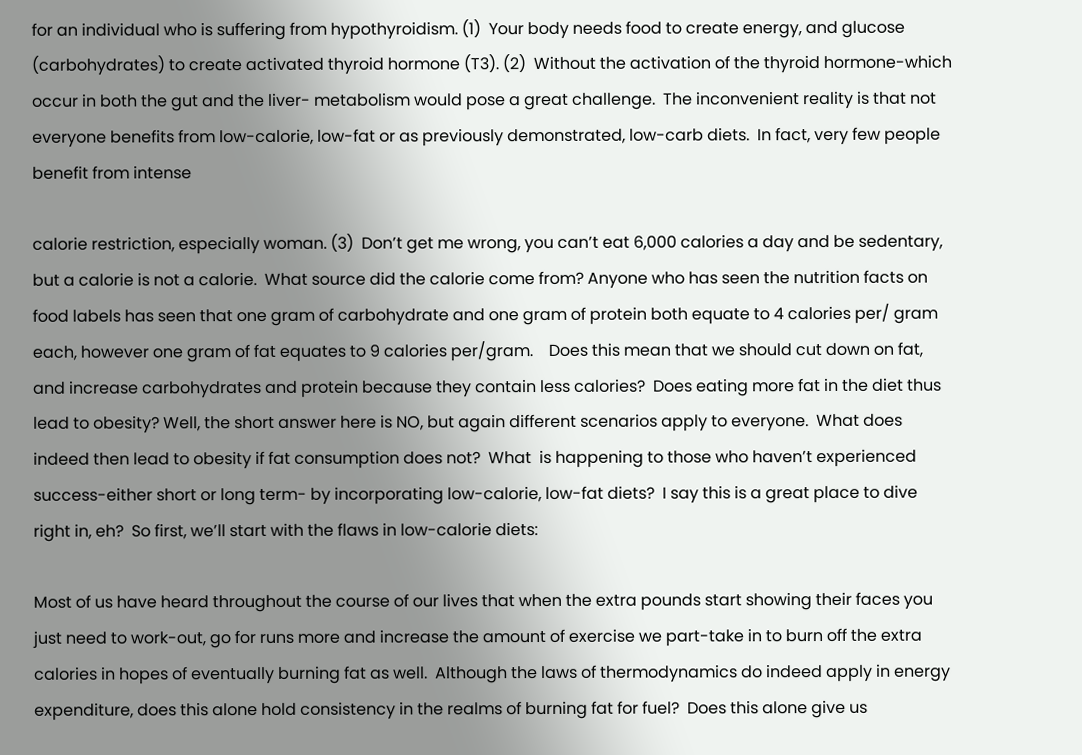for an individual who is suffering from hypothyroidism. (1)  Your body needs food to create energy, and glucose (carbohydrates) to create activated thyroid hormone (T3). (2)  Without the activation of the thyroid hormone-which occur in both the gut and the liver- metabolism would pose a great challenge.  The inconvenient reality is that not everyone benefits from low-calorie, low-fat or as previously demonstrated, low-carb diets.  In fact, very few people benefit from intense

calorie restriction, especially woman. (3)  Don’t get me wrong, you can’t eat 6,000 calories a day and be sedentary, but a calorie is not a calorie.  What source did the calorie come from? Anyone who has seen the nutrition facts on food labels has seen that one gram of carbohydrate and one gram of protein both equate to 4 calories per/ gram each, however one gram of fat equates to 9 calories per/gram.    Does this mean that we should cut down on fat, and increase carbohydrates and protein because they contain less calories?  Does eating more fat in the diet thus lead to obesity? Well, the short answer here is NO, but again different scenarios apply to everyone.  What does indeed then lead to obesity if fat consumption does not?  What  is happening to those who haven’t experienced success-either short or long term- by incorporating low-calorie, low-fat diets?  I say this is a great place to dive right in, eh?  So first, we’ll start with the flaws in low-calorie diets:

Most of us have heard throughout the course of our lives that when the extra pounds start showing their faces you just need to work-out, go for runs more and increase the amount of exercise we part-take in to burn off the extra calories in hopes of eventually burning fat as well.  Although the laws of thermodynamics do indeed apply in energy expenditure, does this alone hold consistency in the realms of burning fat for fuel?  Does this alone give us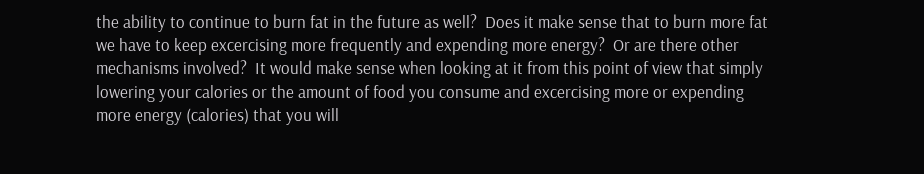the ability to continue to burn fat in the future as well?  Does it make sense that to burn more fat we have to keep excercising more frequently and expending more energy?  Or are there other mechanisms involved?  It would make sense when looking at it from this point of view that simply lowering your calories or the amount of food you consume and excercising more or expending more energy (calories) that you will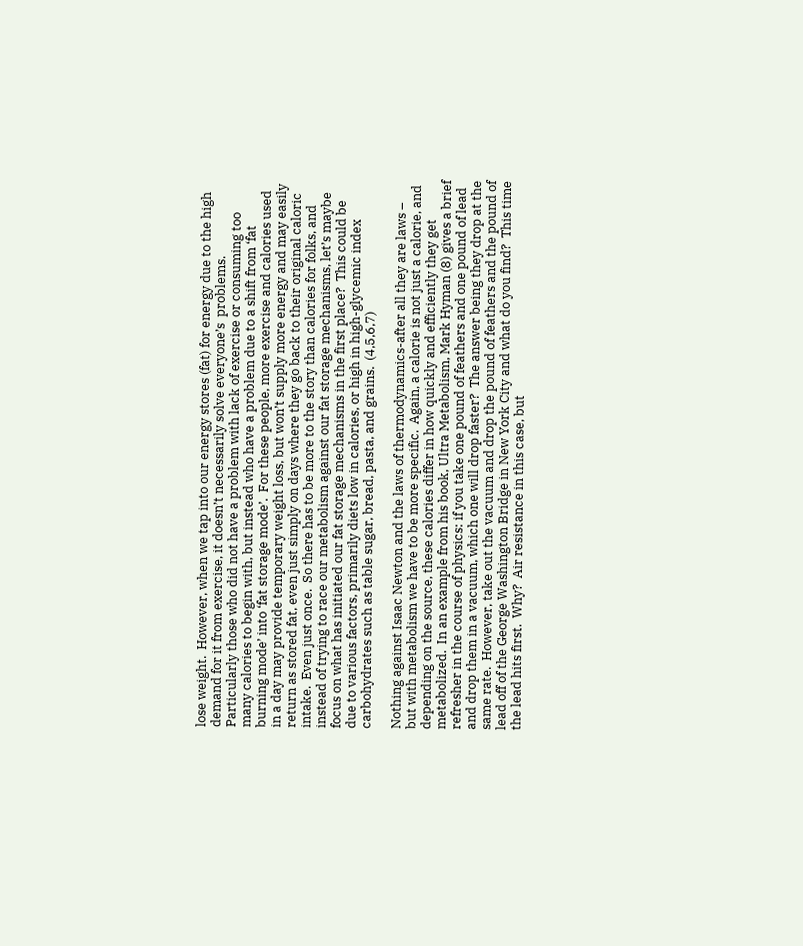lose weight.  However, when we tap into our energy stores (fat) for energy due to the high demand for it from exercise, it doesn’t necessarily solve everyone’s  problems.  Particularly those who did not have a problem with lack of exercise or consuming too many calories to begin with, but instead who have a problem due to a shift from ‘fat burning mode’ into ‘fat storage mode’.  For these people, more exercise and calories used in a day may provide temporary weight loss, but won’t supply more energy and may easily return as stored fat, even just simply on days where they go back to their original caloric intake.  Even just once.  So there has to be more to the story than calories for folks, and instead of trying to race our metabolism against our fat storage mechanisms, let’s maybe focus on what has initiated our fat storage mechanisms in the first place?  This could be due to various factors, primarily diets low in calories, or high in high-glycemic index carbohydrates such as table sugar, bread, pasta, and grains.  (4,5,6,7)

Nothing against Isaac Newton and the laws of thermodynamics-after all they are laws – but with metabolism we have to be more specific.  Again, a calorie is not just a calorie, and depending on the source, these calories differ in how quickly and efficiently they get metabolized.  In an example from his book, Ultra Metabolism, Mark Hyman (8) gives a brief refresher in the course of physics: if you take one pound of feathers and one pound of lead and drop them in a vacuum, which one will drop faster?  The answer being they drop at the same rate.  However, take out the vacuum and drop the pound of feathers and the pound of lead off of the George Washington Bridge in New York City and what do you find?  This time the lead hits first.  Why?  Air resistance in this case, but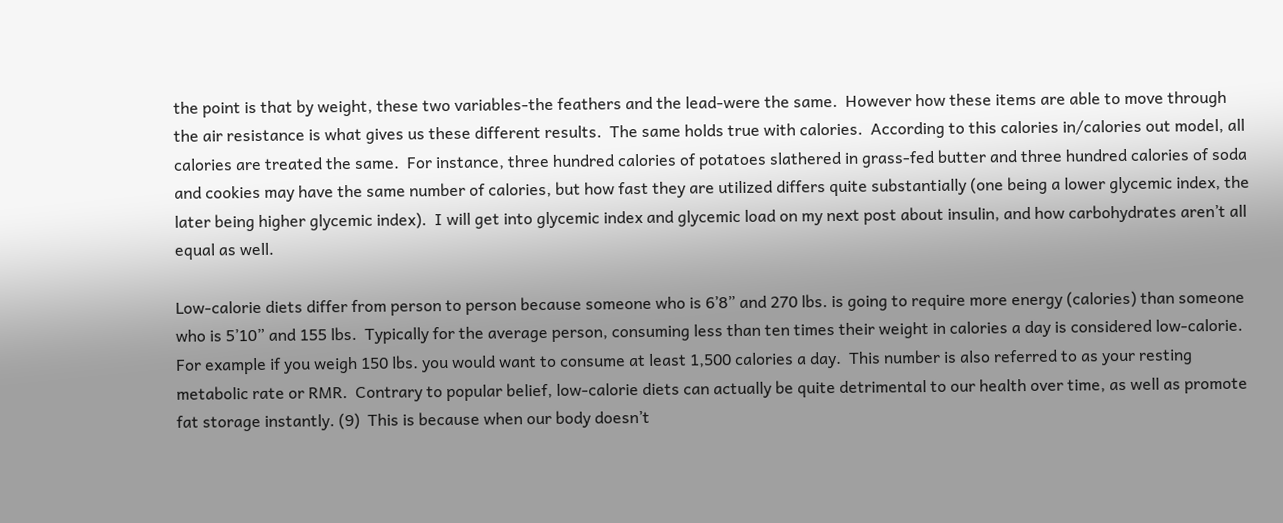the point is that by weight, these two variables-the feathers and the lead-were the same.  However how these items are able to move through the air resistance is what gives us these different results.  The same holds true with calories.  According to this calories in/calories out model, all calories are treated the same.  For instance, three hundred calories of potatoes slathered in grass-fed butter and three hundred calories of soda and cookies may have the same number of calories, but how fast they are utilized differs quite substantially (one being a lower glycemic index, the later being higher glycemic index).  I will get into glycemic index and glycemic load on my next post about insulin, and how carbohydrates aren’t all equal as well.

Low-calorie diets differ from person to person because someone who is 6’8” and 270 lbs. is going to require more energy (calories) than someone who is 5’10” and 155 lbs.  Typically for the average person, consuming less than ten times their weight in calories a day is considered low-calorie.  For example if you weigh 150 lbs. you would want to consume at least 1,500 calories a day.  This number is also referred to as your resting metabolic rate or RMR.  Contrary to popular belief, low-calorie diets can actually be quite detrimental to our health over time, as well as promote fat storage instantly. (9)  This is because when our body doesn’t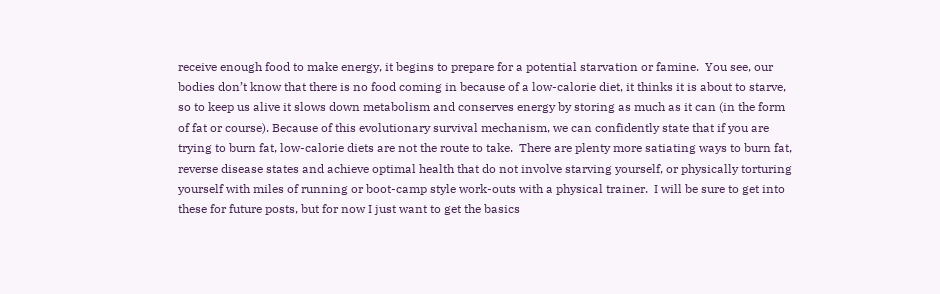receive enough food to make energy, it begins to prepare for a potential starvation or famine.  You see, our bodies don’t know that there is no food coming in because of a low-calorie diet, it thinks it is about to starve, so to keep us alive it slows down metabolism and conserves energy by storing as much as it can (in the form of fat or course). Because of this evolutionary survival mechanism, we can confidently state that if you are trying to burn fat, low-calorie diets are not the route to take.  There are plenty more satiating ways to burn fat, reverse disease states and achieve optimal health that do not involve starving yourself, or physically torturing yourself with miles of running or boot-camp style work-outs with a physical trainer.  I will be sure to get into these for future posts, but for now I just want to get the basics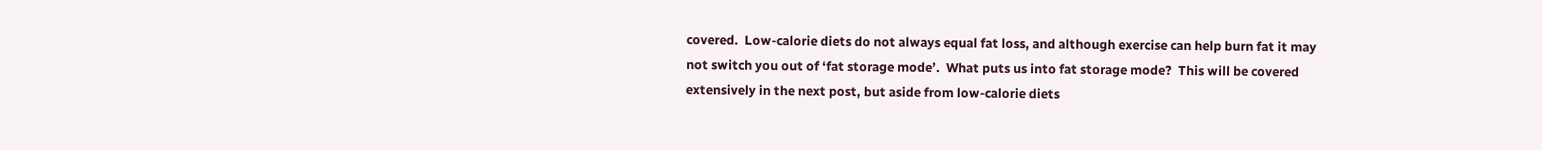covered.  Low-calorie diets do not always equal fat loss, and although exercise can help burn fat it may not switch you out of ‘fat storage mode’.  What puts us into fat storage mode?  This will be covered extensively in the next post, but aside from low-calorie diets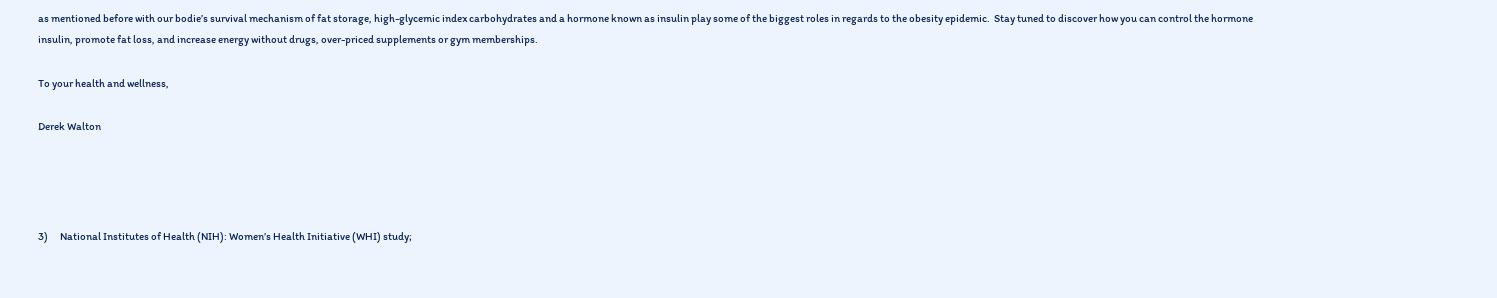as mentioned before with our bodie’s survival mechanism of fat storage, high-glycemic index carbohydrates and a hormone known as insulin play some of the biggest roles in regards to the obesity epidemic.  Stay tuned to discover how you can control the hormone insulin, promote fat loss, and increase energy without drugs, over-priced supplements or gym memberships.

To your health and wellness,

Derek Walton




3)      National Institutes of Health (NIH): Women’s Health Initiative (WHI) study;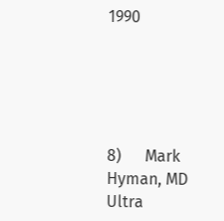1990





8)      Mark Hyman, MD Ultra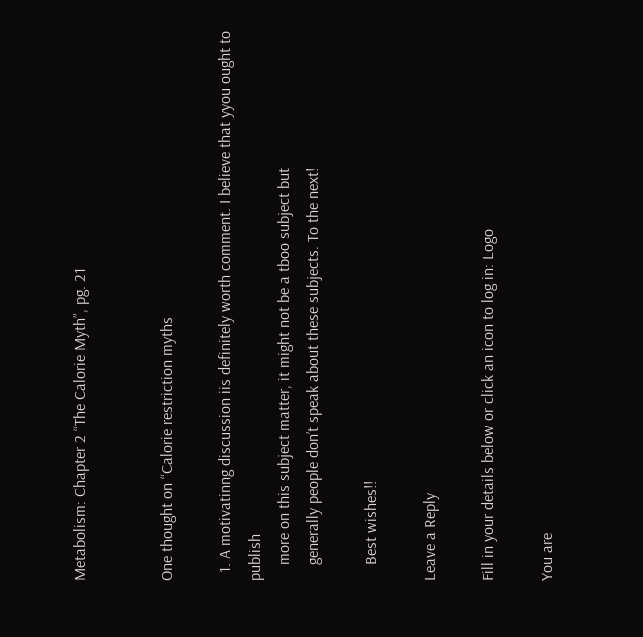Metabolism: Chapter 2 “The Calorie Myth”, pg. 21


One thought on “Calorie restriction myths

  1. A motivatinng discussion iis definitely worth comment. I believe that yyou ought to publish
    more on this subject matter, it might not be a tboo subject but
    generally people don’t speak about these subjects. To the next!

    Best wishes!!

Leave a Reply

Fill in your details below or click an icon to log in: Logo

You are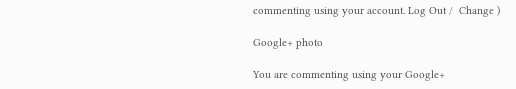commenting using your account. Log Out /  Change )

Google+ photo

You are commenting using your Google+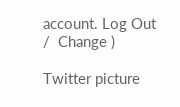account. Log Out /  Change )

Twitter picture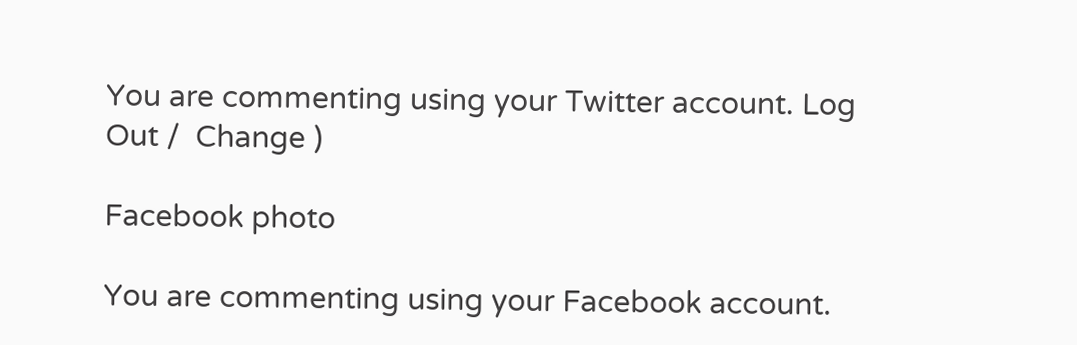You are commenting using your Twitter account. Log Out /  Change )

Facebook photo

You are commenting using your Facebook account.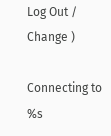Log Out /  Change )

Connecting to %s